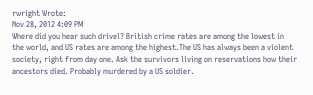rwright Wrote:
Nov 28, 2012 4:09 PM
Where did you hear such drivel? British crime rates are among the lowest in the world, and US rates are among the highest.The US has always been a violent society, right from day one. Ask the survivors living on reservations how their ancestors died. Probably murdered by a US soldier.